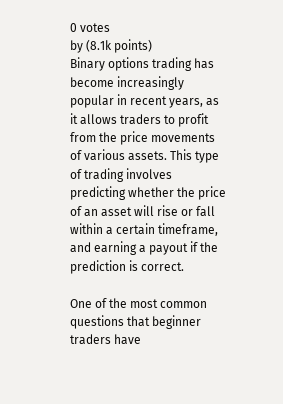0 votes
by (8.1k points)
Binary options trading has become increasingly popular in recent years, as it allows traders to profit from the price movements of various assets. This type of trading involves predicting whether the price of an asset will rise or fall within a certain timeframe, and earning a payout if the prediction is correct.

One of the most common questions that beginner traders have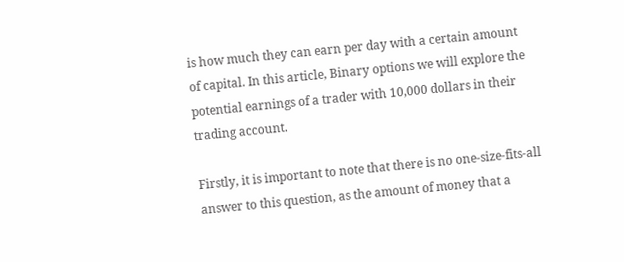is how much they can earn per day with a certain amount of capital. In this article, Binary options we will explore the potential earnings of a trader with 10,000 dollars in their trading account.

Firstly, it is important to note that there is no one-size-fits-all answer to this question, as the amount of money that a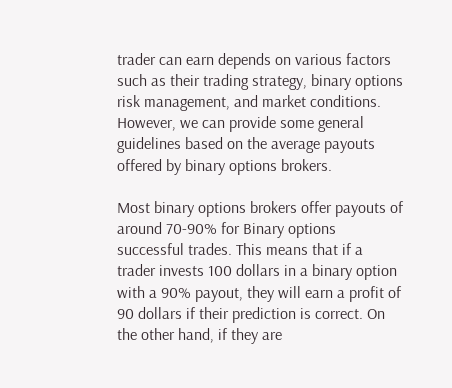trader can earn depends on various factors such as their trading strategy, binary options risk management, and market conditions. However, we can provide some general guidelines based on the average payouts offered by binary options brokers.

Most binary options brokers offer payouts of around 70-90% for Binary options successful trades. This means that if a trader invests 100 dollars in a binary option with a 90% payout, they will earn a profit of 90 dollars if their prediction is correct. On the other hand, if they are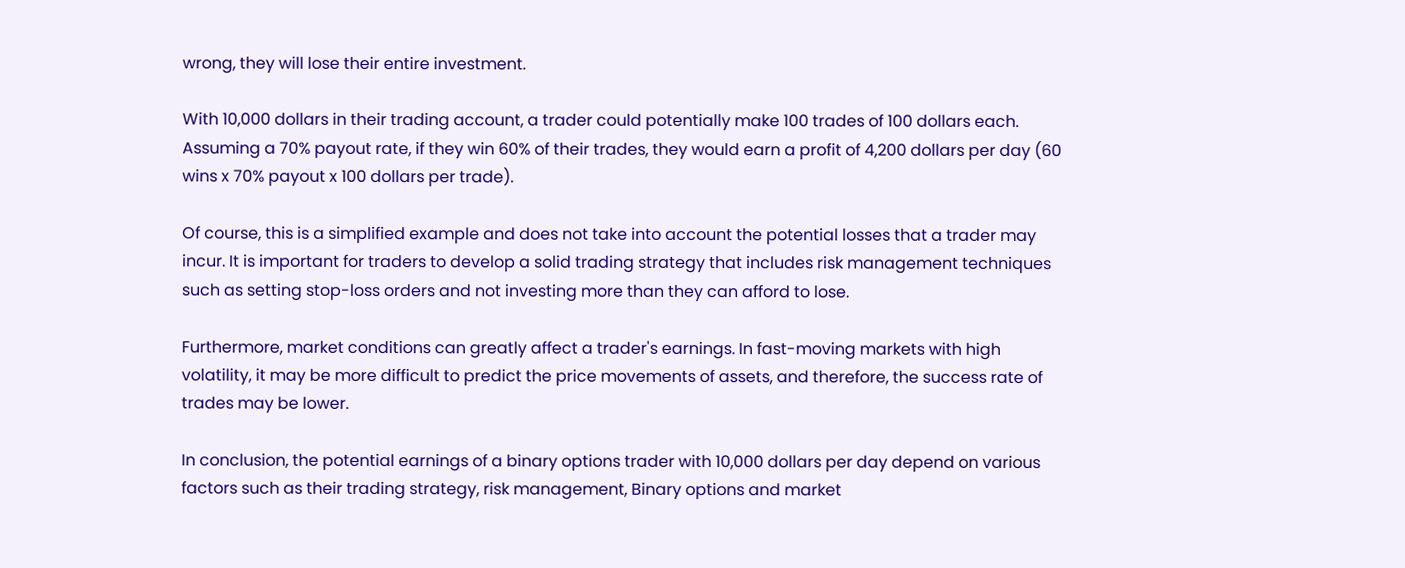wrong, they will lose their entire investment.

With 10,000 dollars in their trading account, a trader could potentially make 100 trades of 100 dollars each. Assuming a 70% payout rate, if they win 60% of their trades, they would earn a profit of 4,200 dollars per day (60 wins x 70% payout x 100 dollars per trade).

Of course, this is a simplified example and does not take into account the potential losses that a trader may incur. It is important for traders to develop a solid trading strategy that includes risk management techniques such as setting stop-loss orders and not investing more than they can afford to lose.

Furthermore, market conditions can greatly affect a trader's earnings. In fast-moving markets with high volatility, it may be more difficult to predict the price movements of assets, and therefore, the success rate of trades may be lower.

In conclusion, the potential earnings of a binary options trader with 10,000 dollars per day depend on various factors such as their trading strategy, risk management, Binary options and market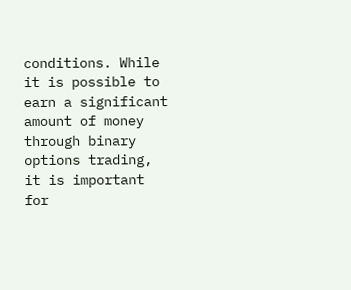conditions. While it is possible to earn a significant amount of money through binary options trading, it is important for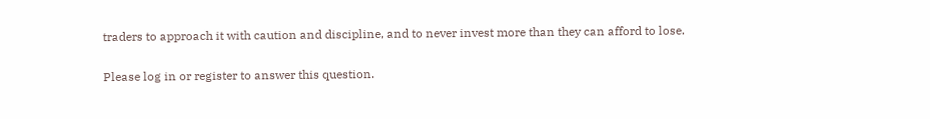traders to approach it with caution and discipline, and to never invest more than they can afford to lose.

Please log in or register to answer this question.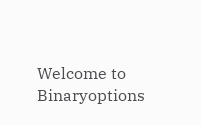Welcome to Binaryoptions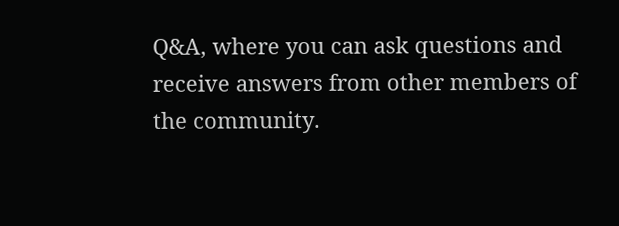Q&A, where you can ask questions and receive answers from other members of the community.